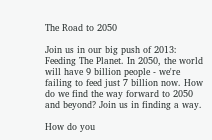The Road to 2050

Join us in our big push of 2013: Feeding The Planet. In 2050, the world will have 9 billion people - we're failing to feed just 7 billion now. How do we find the way forward to 2050 and beyond? Join us in finding a way.

How do you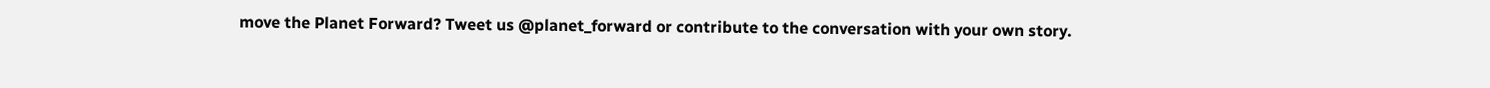move the Planet Forward? Tweet us @planet_forward or contribute to the conversation with your own story.